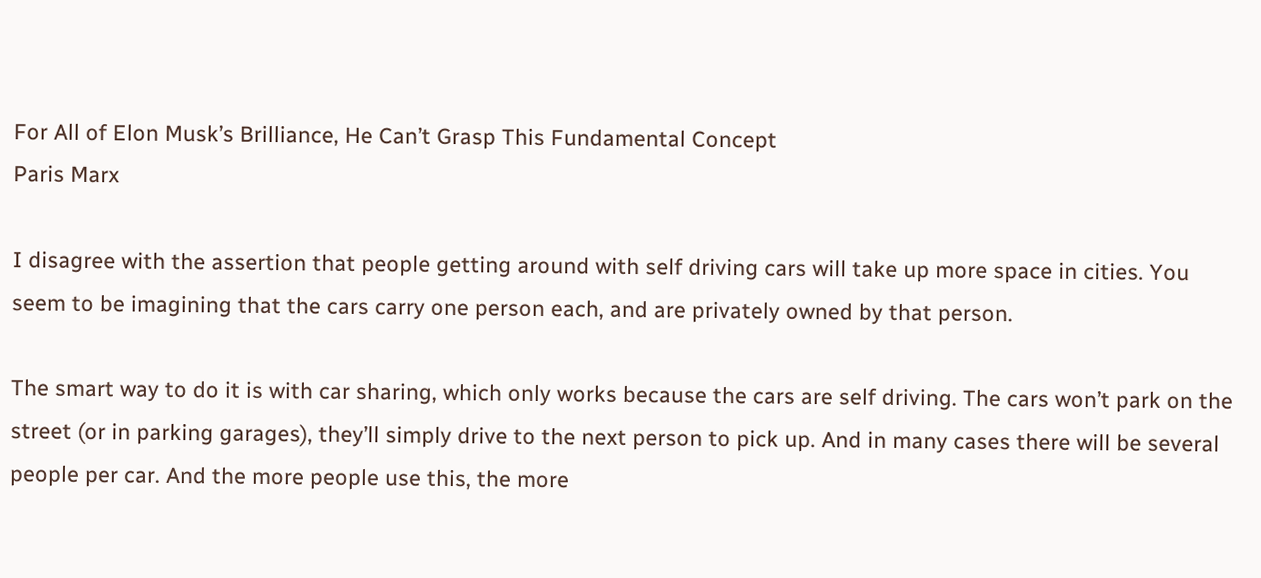For All of Elon Musk’s Brilliance, He Can’t Grasp This Fundamental Concept
Paris Marx

I disagree with the assertion that people getting around with self driving cars will take up more space in cities. You seem to be imagining that the cars carry one person each, and are privately owned by that person.

The smart way to do it is with car sharing, which only works because the cars are self driving. The cars won’t park on the street (or in parking garages), they’ll simply drive to the next person to pick up. And in many cases there will be several people per car. And the more people use this, the more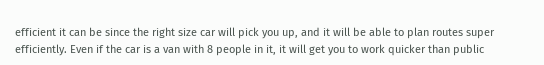efficient it can be since the right size car will pick you up, and it will be able to plan routes super efficiently. Even if the car is a van with 8 people in it, it will get you to work quicker than public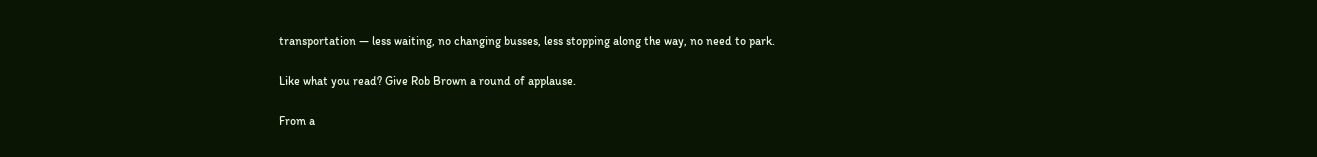transportation — less waiting, no changing busses, less stopping along the way, no need to park.

Like what you read? Give Rob Brown a round of applause.

From a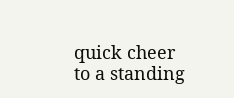quick cheer to a standing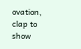ovation, clap to show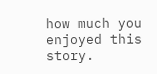how much you enjoyed this story.